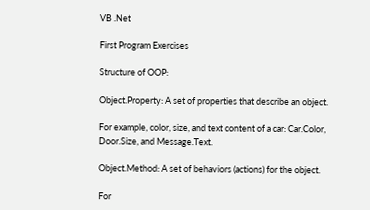VB .Net

First Program Exercises

Structure of OOP:

Object.Property: A set of properties that describe an object.

For example, color, size, and text content of a car: Car.Color, Door.Size, and Message.Text.

Object.Method: A set of behaviors (actions) for the object.

For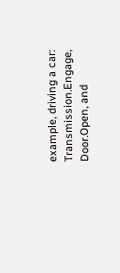example, driving a car: Transmission.Engage, Door.Open, and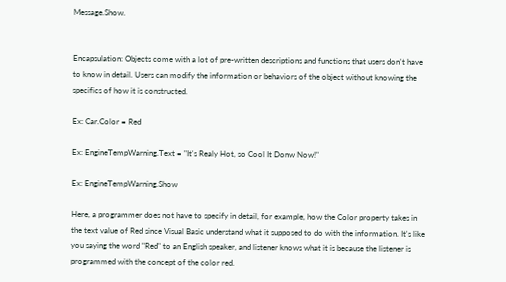Message.Show.


Encapsulation: Objects come with a lot of pre-written descriptions and functions that users don't have to know in detail. Users can modify the information or behaviors of the object without knowing the specifics of how it is constructed.

Ex: Car.Color = Red

Ex: EngineTempWarning.Text = "It's Realy Hot, so Cool It Donw Now!"

Ex: EngineTempWarning.Show

Here, a programmer does not have to specify in detail, for example, how the Color property takes in the text value of Red since Visual Basic understand what it supposed to do with the information. It's like you saying the word "Red" to an English speaker, and listener knows what it is because the listener is programmed with the concept of the color red.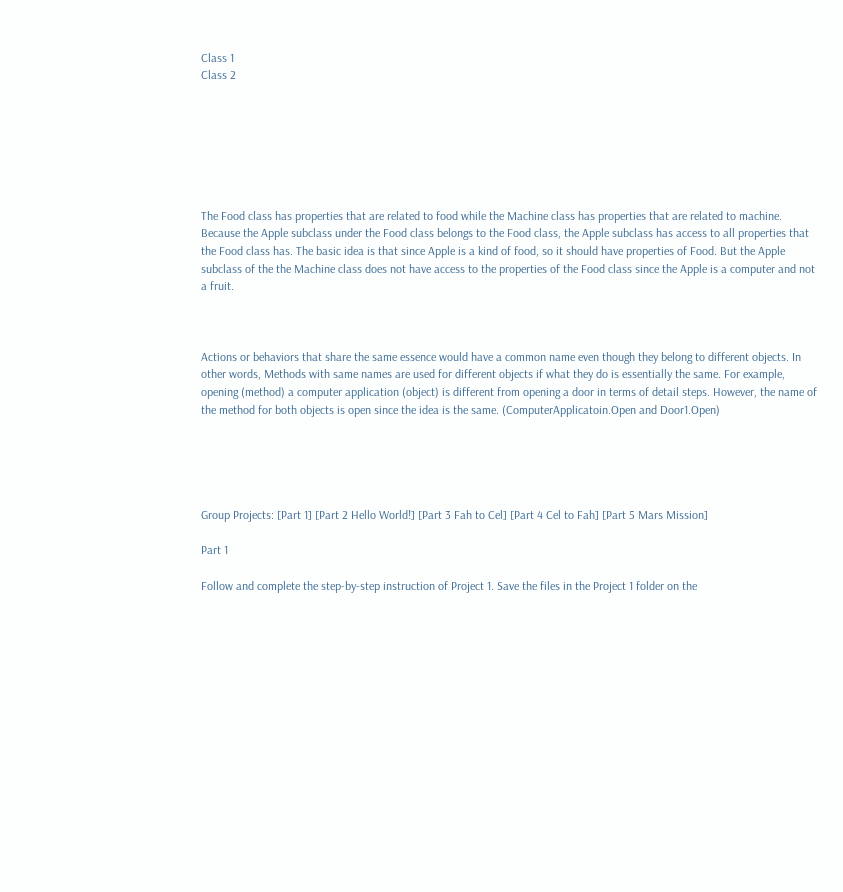Class 1
Class 2







The Food class has properties that are related to food while the Machine class has properties that are related to machine. Because the Apple subclass under the Food class belongs to the Food class, the Apple subclass has access to all properties that the Food class has. The basic idea is that since Apple is a kind of food, so it should have properties of Food. But the Apple subclass of the the Machine class does not have access to the properties of the Food class since the Apple is a computer and not a fruit.



Actions or behaviors that share the same essence would have a common name even though they belong to different objects. In other words, Methods with same names are used for different objects if what they do is essentially the same. For example, opening (method) a computer application (object) is different from opening a door in terms of detail steps. However, the name of the method for both objects is open since the idea is the same. (ComputerApplicatoin.Open and Door1.Open)





Group Projects: [Part 1] [Part 2 Hello World!] [Part 3 Fah to Cel] [Part 4 Cel to Fah] [Part 5 Mars Mission]

Part 1

Follow and complete the step-by-step instruction of Project 1. Save the files in the Project 1 folder on the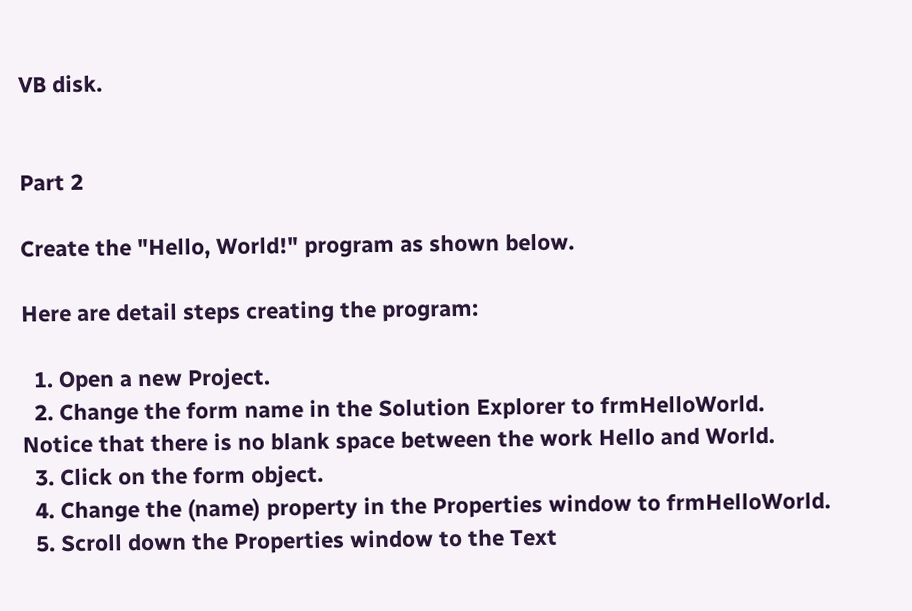VB disk.


Part 2

Create the "Hello, World!" program as shown below.

Here are detail steps creating the program:

  1. Open a new Project.
  2. Change the form name in the Solution Explorer to frmHelloWorld. Notice that there is no blank space between the work Hello and World.
  3. Click on the form object.
  4. Change the (name) property in the Properties window to frmHelloWorld.
  5. Scroll down the Properties window to the Text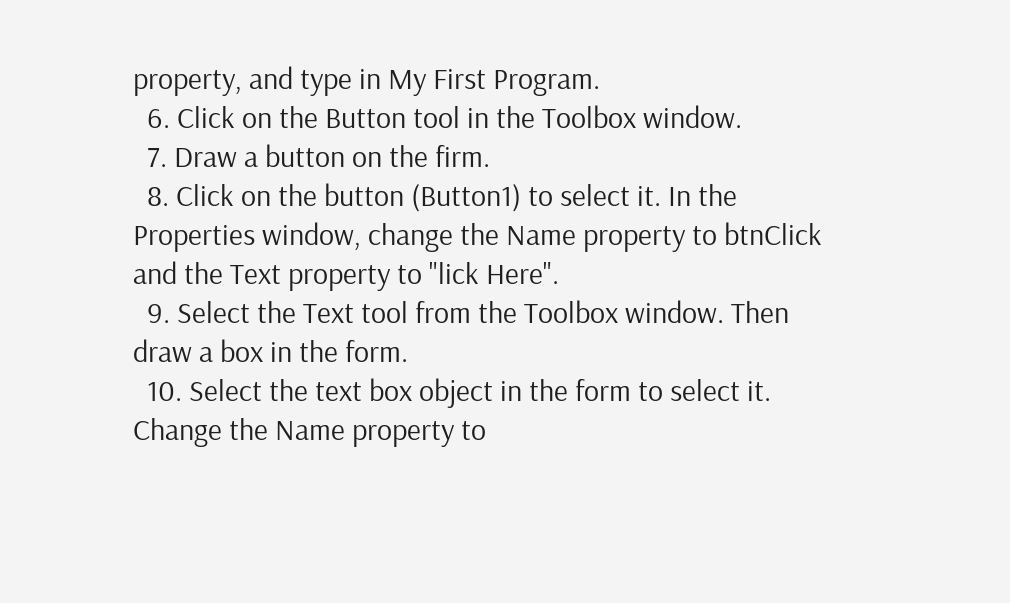property, and type in My First Program.
  6. Click on the Button tool in the Toolbox window.
  7. Draw a button on the firm.
  8. Click on the button (Button1) to select it. In the Properties window, change the Name property to btnClick and the Text property to "lick Here".
  9. Select the Text tool from the Toolbox window. Then draw a box in the form.
  10. Select the text box object in the form to select it. Change the Name property to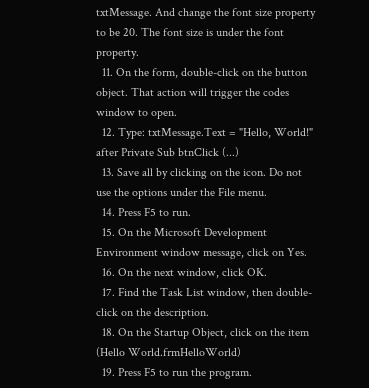txtMessage. And change the font size property to be 20. The font size is under the font property.
  11. On the form, double-click on the button object. That action will trigger the codes window to open.
  12. Type: txtMessage.Text = "Hello, World!" after Private Sub btnClick (...)
  13. Save all by clicking on the icon. Do not use the options under the File menu.
  14. Press F5 to run.
  15. On the Microsoft Development Environment window message, click on Yes.
  16. On the next window, click OK.
  17. Find the Task List window, then double-click on the description.
  18. On the Startup Object, click on the item (Hello World.frmHelloWorld)
  19. Press F5 to run the program.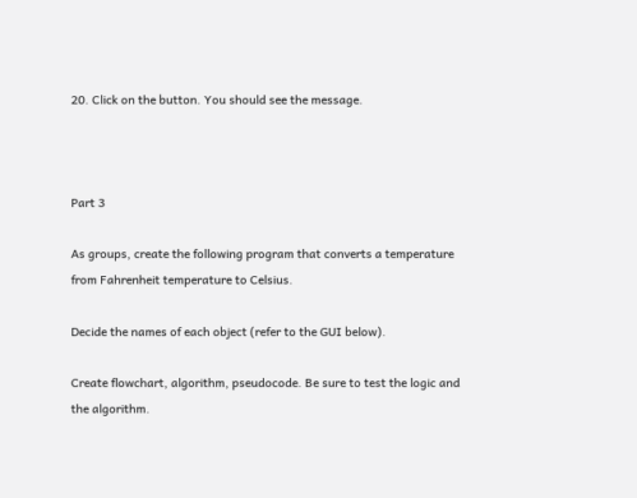20. Click on the button. You should see the message.



Part 3

As groups, create the following program that converts a temperature from Fahrenheit temperature to Celsius.

Decide the names of each object (refer to the GUI below).

Create flowchart, algorithm, pseudocode. Be sure to test the logic and the algorithm.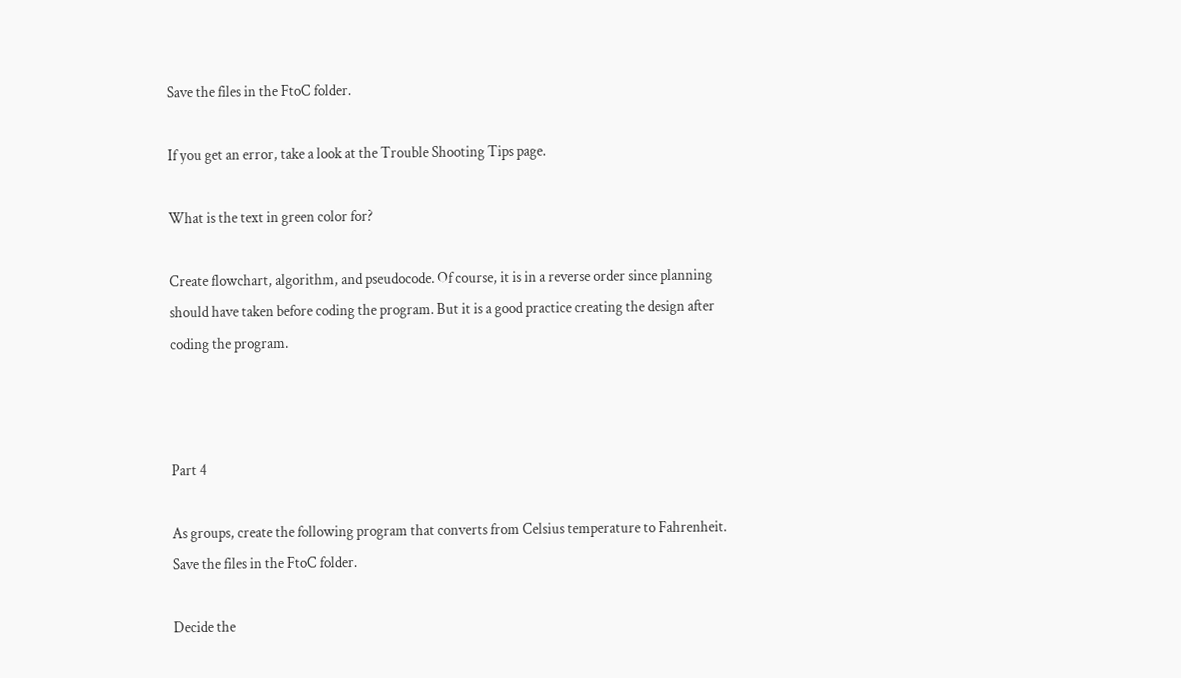Save the files in the FtoC folder.

If you get an error, take a look at the Trouble Shooting Tips page.

What is the text in green color for?

Create flowchart, algorithm, and pseudocode. Of course, it is in a reverse order since planning should have taken before coding the program. But it is a good practice creating the design after coding the program.



Part 4

As groups, create the following program that converts from Celsius temperature to Fahrenheit. Save the files in the FtoC folder.

Decide the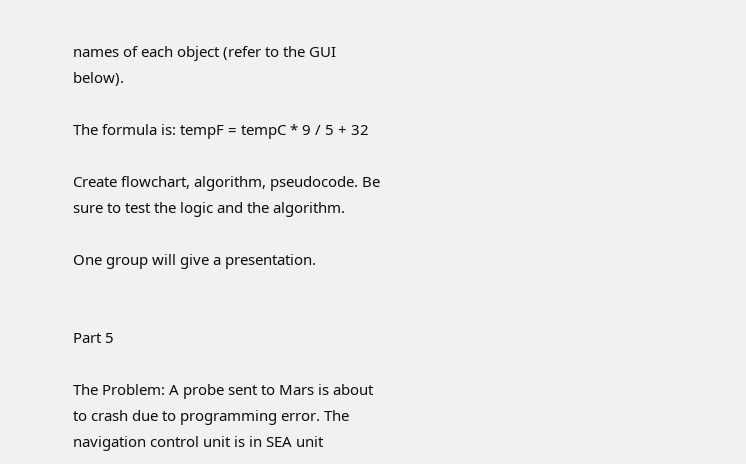names of each object (refer to the GUI below).

The formula is: tempF = tempC * 9 / 5 + 32

Create flowchart, algorithm, pseudocode. Be sure to test the logic and the algorithm.

One group will give a presentation.


Part 5

The Problem: A probe sent to Mars is about to crash due to programming error. The navigation control unit is in SEA unit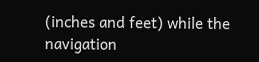(inches and feet) while the navigation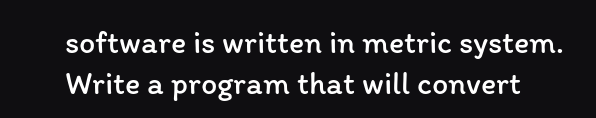software is written in metric system. Write a program that will convert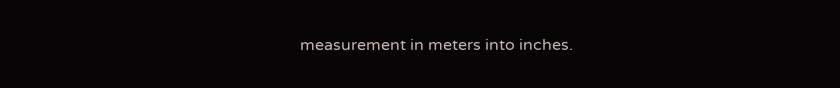measurement in meters into inches.